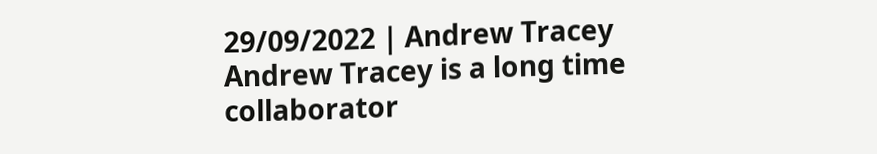29/09/2022 | Andrew Tracey
Andrew Tracey is a long time collaborator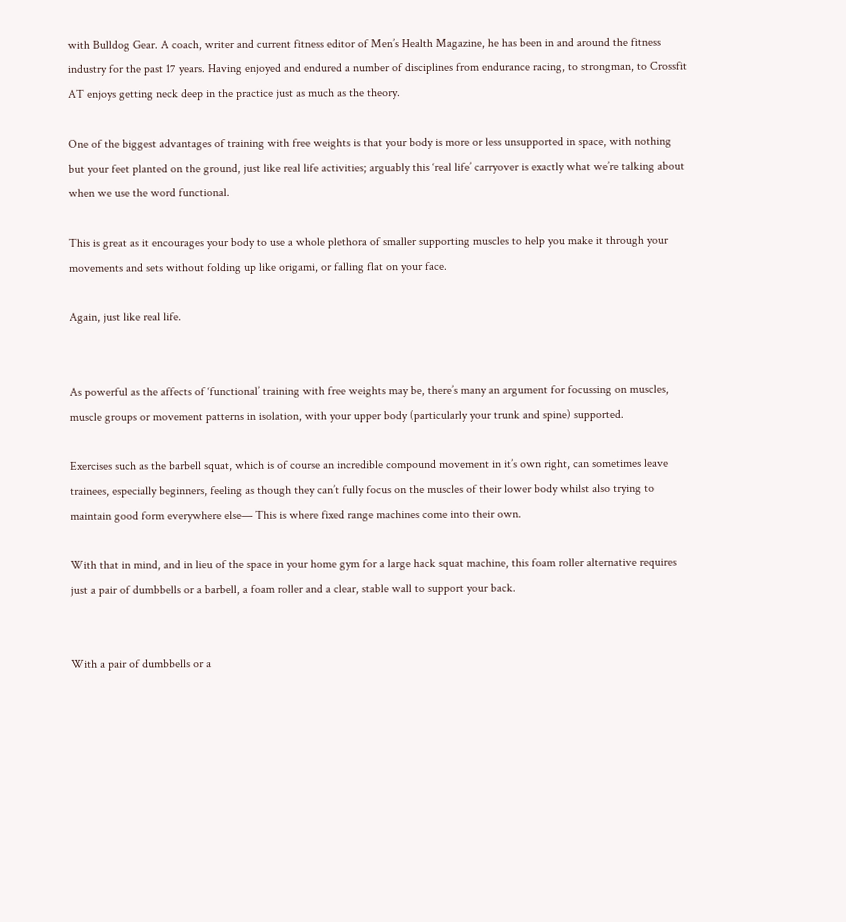with Bulldog Gear. A coach, writer and current fitness editor of Men’s Health Magazine, he has been in and around the fitness industry for the past 17 years. Having enjoyed and endured a number of disciplines from endurance racing, to strongman, to Crossfit AT enjoys getting neck deep in the practice just as much as the theory.

One of the biggest advantages of training with free weights is that your body is more or less unsupported in space, with nothing but your feet planted on the ground, just like real life activities; arguably this ‘real life’ carryover is exactly what we’re talking about when we use the word functional.

This is great as it encourages your body to use a whole plethora of smaller supporting muscles to help you make it through your movements and sets without folding up like origami, or falling flat on your face.

Again, just like real life.


As powerful as the affects of ‘functional’ training with free weights may be, there’s many an argument for focussing on muscles, muscle groups or movement patterns in isolation, with your upper body (particularly your trunk and spine) supported.

Exercises such as the barbell squat, which is of course an incredible compound movement in it’s own right, can sometimes leave trainees, especially beginners, feeling as though they can’t fully focus on the muscles of their lower body whilst also trying to maintain good form everywhere else— This is where fixed range machines come into their own.

With that in mind, and in lieu of the space in your home gym for a large hack squat machine, this foam roller alternative requires just a pair of dumbbells or a barbell, a foam roller and a clear, stable wall to support your back.


With a pair of dumbbells or a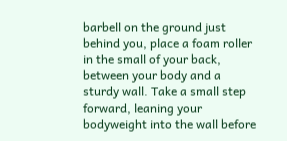barbell on the ground just behind you, place a foam roller in the small of your back, between your body and a sturdy wall. Take a small step forward, leaning your bodyweight into the wall before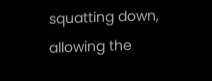squatting down, allowing the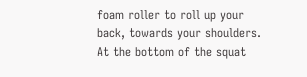foam roller to roll up your back, towards your shoulders. At the bottom of the squat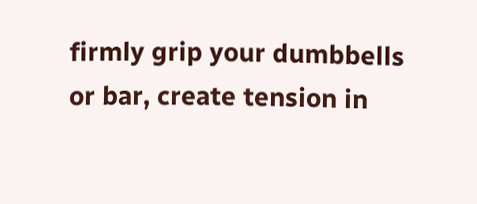firmly grip your dumbbells or bar, create tension in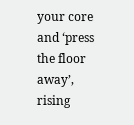your core and ‘press the floor away’, rising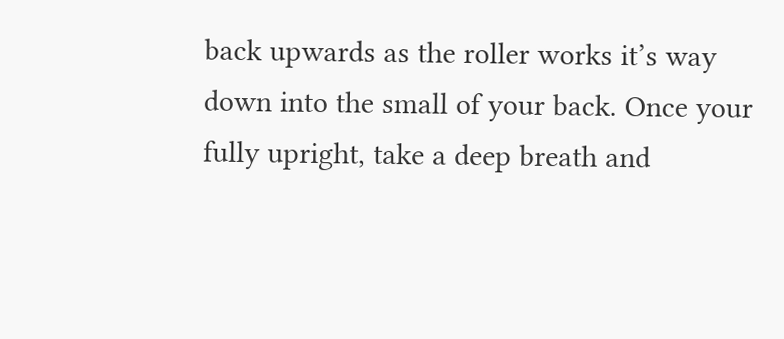back upwards as the roller works it’s way down into the small of your back. Once your fully upright, take a deep breath and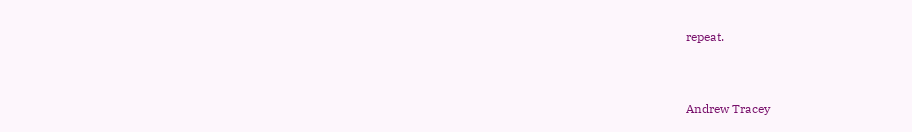repeat.


Andrew Tracey